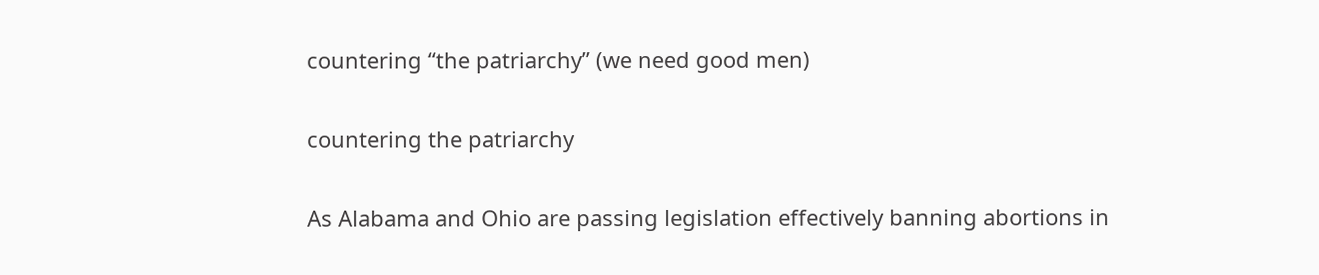countering “the patriarchy” (we need good men)

countering the patriarchy

As Alabama and Ohio are passing legislation effectively banning abortions in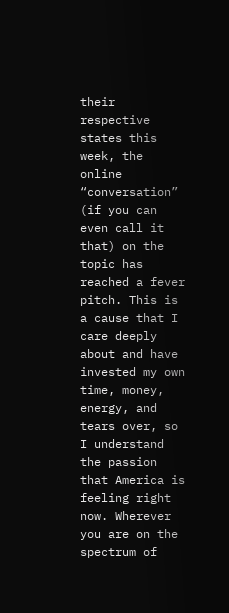their respective states this week, the online “conversation” (if you can even call it that) on the topic has reached a fever pitch. This is a cause that I care deeply about and have invested my own time, money, energy, and tears over, so I understand the passion that America is feeling right now. Wherever you are on the spectrum of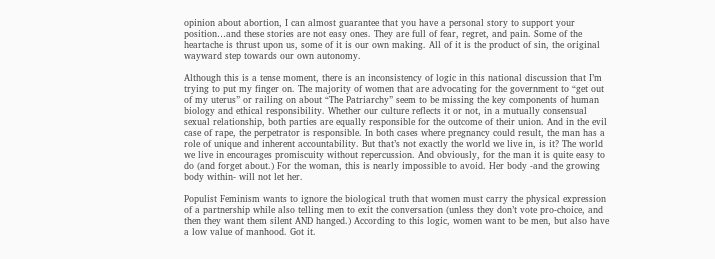opinion about abortion, I can almost guarantee that you have a personal story to support your position…and these stories are not easy ones. They are full of fear, regret, and pain. Some of the heartache is thrust upon us, some of it is our own making. All of it is the product of sin, the original wayward step towards our own autonomy.

Although this is a tense moment, there is an inconsistency of logic in this national discussion that I’m trying to put my finger on. The majority of women that are advocating for the government to “get out of my uterus” or railing on about “The Patriarchy” seem to be missing the key components of human biology and ethical responsibility. Whether our culture reflects it or not, in a mutually consensual sexual relationship, both parties are equally responsible for the outcome of their union. And in the evil case of rape, the perpetrator is responsible. In both cases where pregnancy could result, the man has a role of unique and inherent accountability. But that’s not exactly the world we live in, is it? The world we live in encourages promiscuity without repercussion. And obviously, for the man it is quite easy to do (and forget about.) For the woman, this is nearly impossible to avoid. Her body -and the growing body within- will not let her.

Populist Feminism wants to ignore the biological truth that women must carry the physical expression of a partnership while also telling men to exit the conversation (unless they don’t vote pro-choice, and then they want them silent AND hanged.) According to this logic, women want to be men, but also have a low value of manhood. Got it.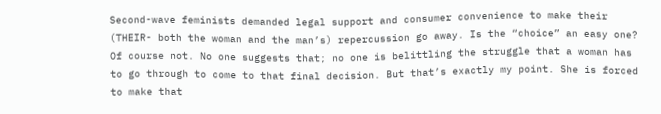Second-wave feminists demanded legal support and consumer convenience to make their (THEIR- both the woman and the man’s) repercussion go away. Is the “choice” an easy one? Of course not. No one suggests that; no one is belittling the struggle that a woman has to go through to come to that final decision. But that’s exactly my point. She is forced to make that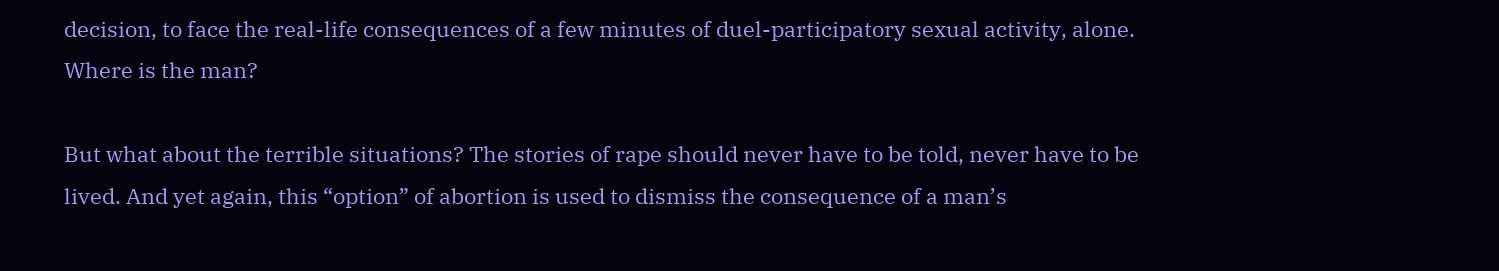decision, to face the real-life consequences of a few minutes of duel-participatory sexual activity, alone. Where is the man?

But what about the terrible situations? The stories of rape should never have to be told, never have to be lived. And yet again, this “option” of abortion is used to dismiss the consequence of a man’s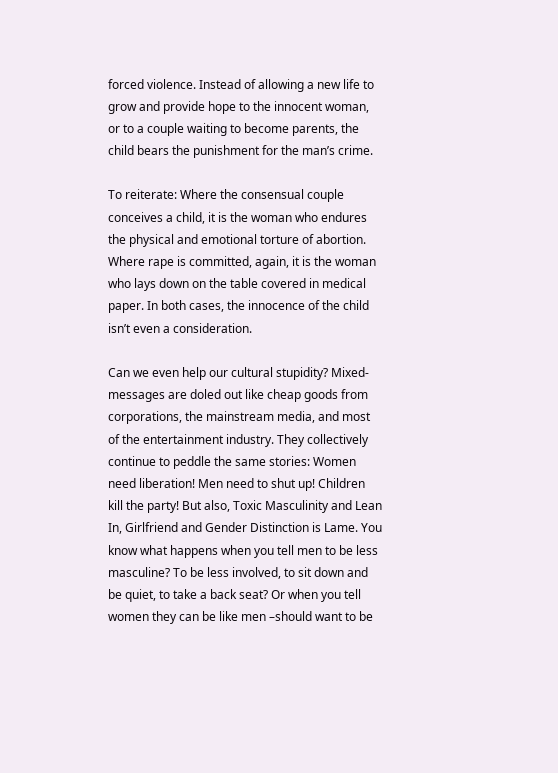forced violence. Instead of allowing a new life to grow and provide hope to the innocent woman, or to a couple waiting to become parents, the child bears the punishment for the man’s crime.

To reiterate: Where the consensual couple conceives a child, it is the woman who endures the physical and emotional torture of abortion. Where rape is committed, again, it is the woman who lays down on the table covered in medical paper. In both cases, the innocence of the child isn’t even a consideration.

Can we even help our cultural stupidity? Mixed-messages are doled out like cheap goods from corporations, the mainstream media, and most of the entertainment industry. They collectively continue to peddle the same stories: Women need liberation! Men need to shut up! Children kill the party! But also, Toxic Masculinity and Lean In, Girlfriend and Gender Distinction is Lame. You know what happens when you tell men to be less masculine? To be less involved, to sit down and be quiet, to take a back seat? Or when you tell women they can be like men –should want to be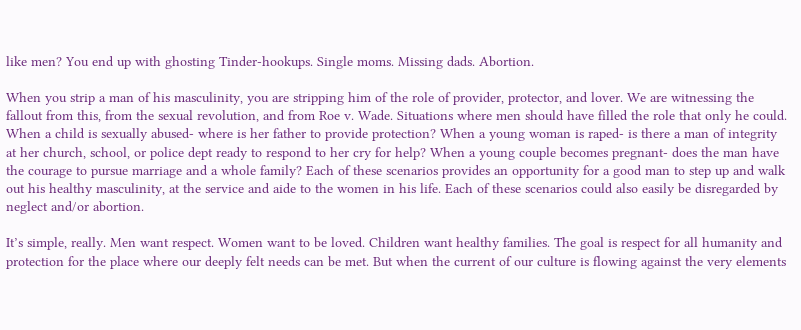like men? You end up with ghosting Tinder-hookups. Single moms. Missing dads. Abortion.

When you strip a man of his masculinity, you are stripping him of the role of provider, protector, and lover. We are witnessing the fallout from this, from the sexual revolution, and from Roe v. Wade. Situations where men should have filled the role that only he could. When a child is sexually abused- where is her father to provide protection? When a young woman is raped- is there a man of integrity at her church, school, or police dept ready to respond to her cry for help? When a young couple becomes pregnant- does the man have the courage to pursue marriage and a whole family? Each of these scenarios provides an opportunity for a good man to step up and walk out his healthy masculinity, at the service and aide to the women in his life. Each of these scenarios could also easily be disregarded by neglect and/or abortion.

It’s simple, really. Men want respect. Women want to be loved. Children want healthy families. The goal is respect for all humanity and protection for the place where our deeply felt needs can be met. But when the current of our culture is flowing against the very elements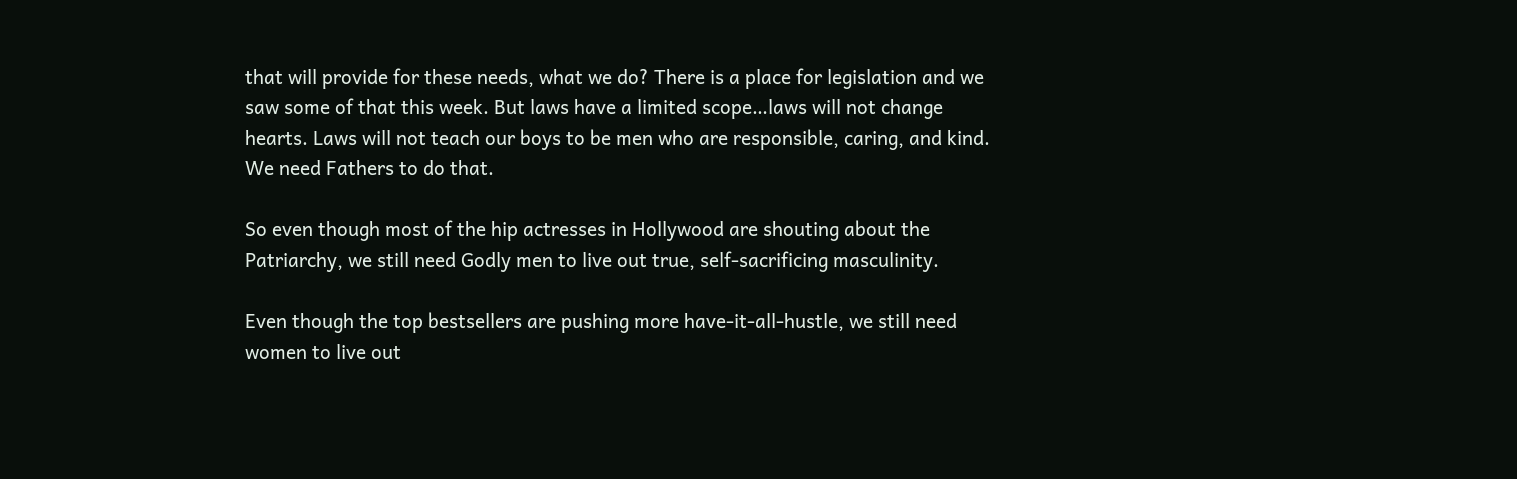that will provide for these needs, what we do? There is a place for legislation and we saw some of that this week. But laws have a limited scope…laws will not change hearts. Laws will not teach our boys to be men who are responsible, caring, and kind. We need Fathers to do that.

So even though most of the hip actresses in Hollywood are shouting about the Patriarchy, we still need Godly men to live out true, self-sacrificing masculinity.

Even though the top bestsellers are pushing more have-it-all-hustle, we still need women to live out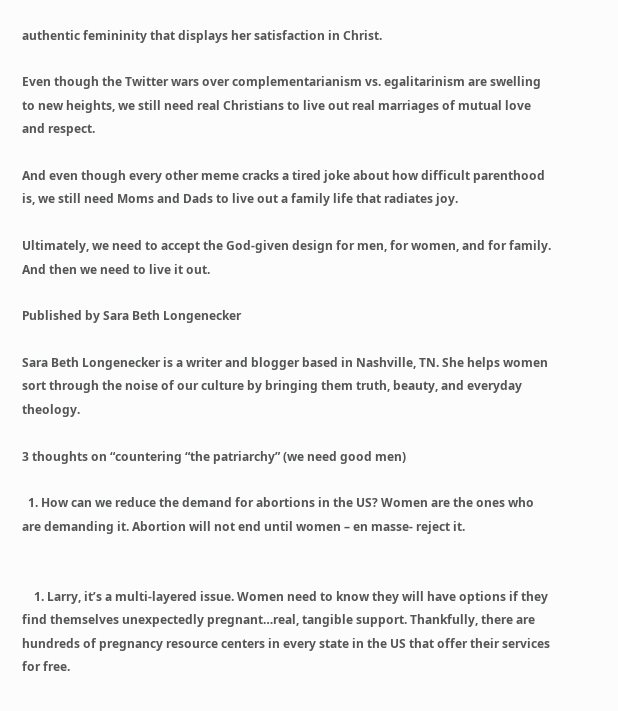authentic femininity that displays her satisfaction in Christ.

Even though the Twitter wars over complementarianism vs. egalitarinism are swelling to new heights, we still need real Christians to live out real marriages of mutual love and respect.

And even though every other meme cracks a tired joke about how difficult parenthood is, we still need Moms and Dads to live out a family life that radiates joy.

Ultimately, we need to accept the God-given design for men, for women, and for family. And then we need to live it out.

Published by Sara Beth Longenecker

Sara Beth Longenecker is a writer and blogger based in Nashville, TN. She helps women sort through the noise of our culture by bringing them truth, beauty, and everyday theology.

3 thoughts on “countering “the patriarchy” (we need good men)

  1. How can we reduce the demand for abortions in the US? Women are the ones who are demanding it. Abortion will not end until women – en masse- reject it.


    1. Larry, it’s a multi-layered issue. Women need to know they will have options if they find themselves unexpectedly pregnant…real, tangible support. Thankfully, there are hundreds of pregnancy resource centers in every state in the US that offer their services for free.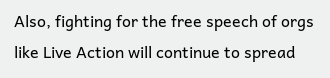Also, fighting for the free speech of orgs like Live Action will continue to spread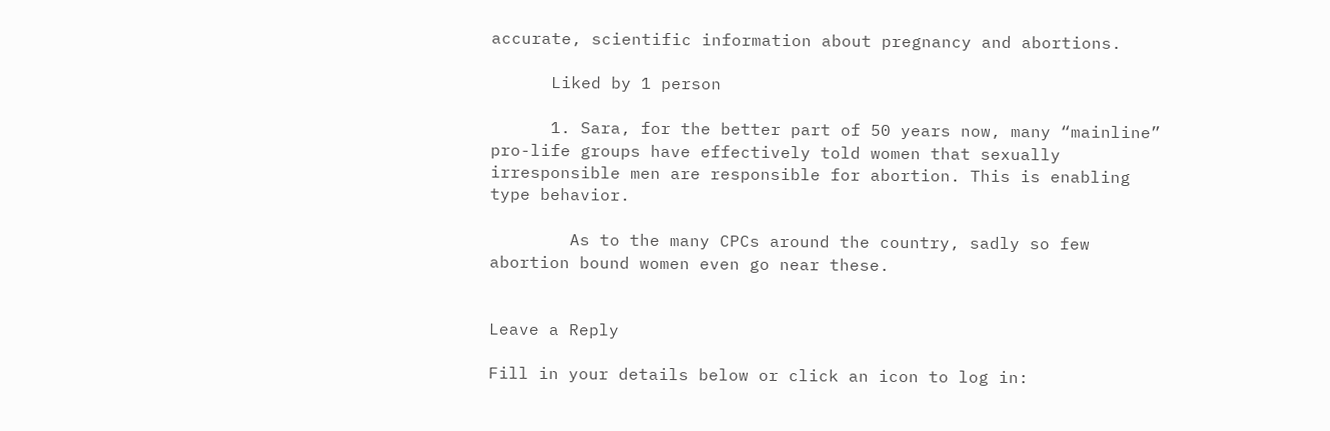accurate, scientific information about pregnancy and abortions.

      Liked by 1 person

      1. Sara, for the better part of 50 years now, many “mainline” pro-life groups have effectively told women that sexually irresponsible men are responsible for abortion. This is enabling type behavior.

        As to the many CPCs around the country, sadly so few abortion bound women even go near these.


Leave a Reply

Fill in your details below or click an icon to log in: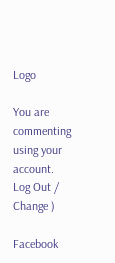Logo

You are commenting using your account. Log Out /  Change )

Facebook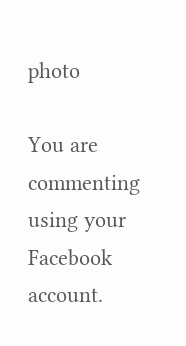photo

You are commenting using your Facebook account.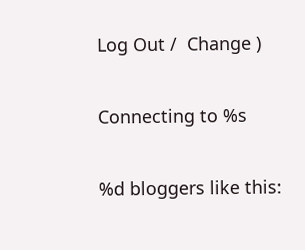Log Out /  Change )

Connecting to %s

%d bloggers like this: